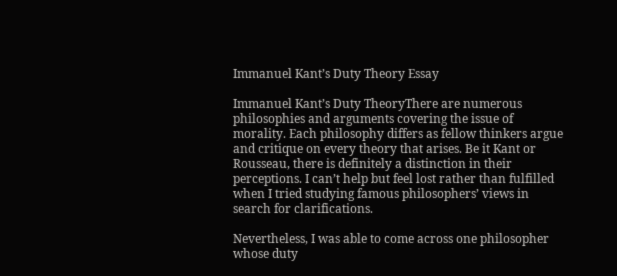Immanuel Kant’s Duty Theory Essay

Immanuel Kant’s Duty TheoryThere are numerous philosophies and arguments covering the issue of morality. Each philosophy differs as fellow thinkers argue and critique on every theory that arises. Be it Kant or Rousseau, there is definitely a distinction in their perceptions. I can’t help but feel lost rather than fulfilled when I tried studying famous philosophers’ views in search for clarifications.

Nevertheless, I was able to come across one philosopher whose duty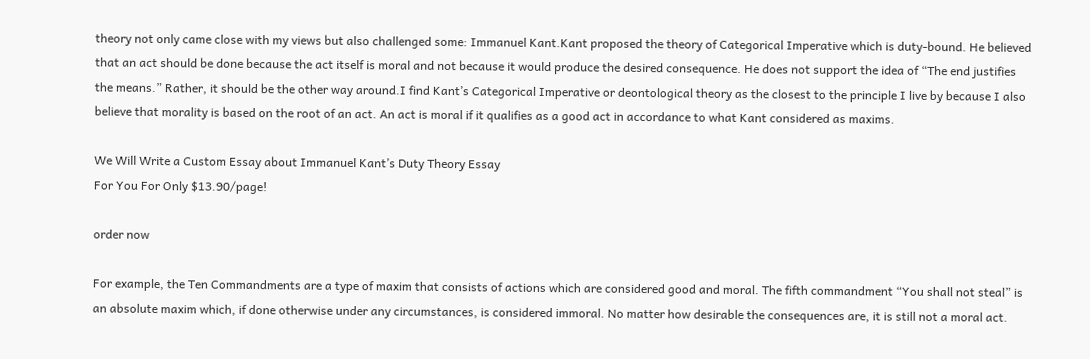theory not only came close with my views but also challenged some: Immanuel Kant.Kant proposed the theory of Categorical Imperative which is duty-bound. He believed that an act should be done because the act itself is moral and not because it would produce the desired consequence. He does not support the idea of “The end justifies the means.” Rather, it should be the other way around.I find Kant’s Categorical Imperative or deontological theory as the closest to the principle I live by because I also believe that morality is based on the root of an act. An act is moral if it qualifies as a good act in accordance to what Kant considered as maxims.

We Will Write a Custom Essay about Immanuel Kant’s Duty Theory Essay
For You For Only $13.90/page!

order now

For example, the Ten Commandments are a type of maxim that consists of actions which are considered good and moral. The fifth commandment “You shall not steal” is an absolute maxim which, if done otherwise under any circumstances, is considered immoral. No matter how desirable the consequences are, it is still not a moral act.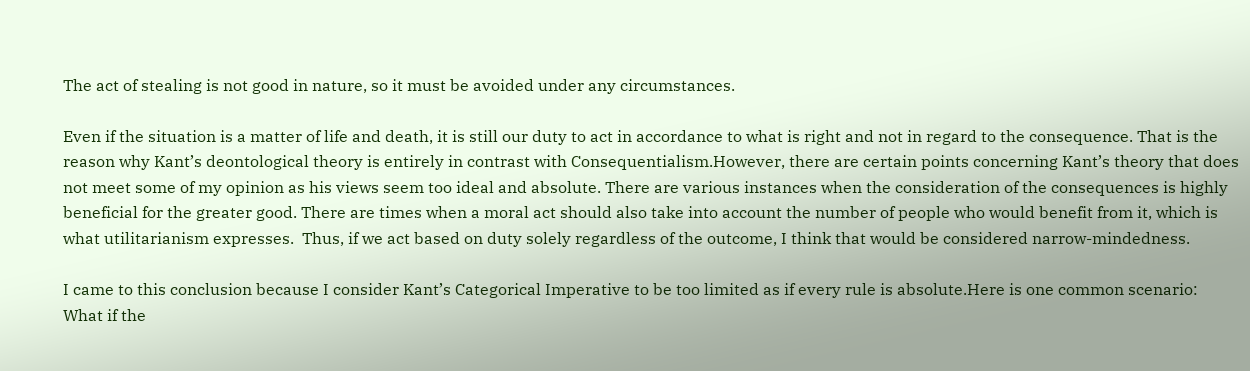The act of stealing is not good in nature, so it must be avoided under any circumstances.

Even if the situation is a matter of life and death, it is still our duty to act in accordance to what is right and not in regard to the consequence. That is the reason why Kant’s deontological theory is entirely in contrast with Consequentialism.However, there are certain points concerning Kant’s theory that does not meet some of my opinion as his views seem too ideal and absolute. There are various instances when the consideration of the consequences is highly beneficial for the greater good. There are times when a moral act should also take into account the number of people who would benefit from it, which is what utilitarianism expresses.  Thus, if we act based on duty solely regardless of the outcome, I think that would be considered narrow-mindedness.

I came to this conclusion because I consider Kant’s Categorical Imperative to be too limited as if every rule is absolute.Here is one common scenario: What if the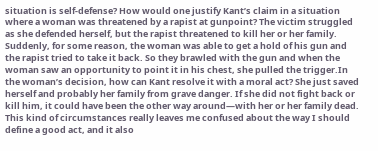situation is self-defense? How would one justify Kant’s claim in a situation where a woman was threatened by a rapist at gunpoint? The victim struggled as she defended herself, but the rapist threatened to kill her or her family. Suddenly, for some reason, the woman was able to get a hold of his gun and the rapist tried to take it back. So they brawled with the gun and when the woman saw an opportunity to point it in his chest, she pulled the trigger.In the woman’s decision, how can Kant resolve it with a moral act? She just saved herself and probably her family from grave danger. If she did not fight back or kill him, it could have been the other way around—with her or her family dead. This kind of circumstances really leaves me confused about the way I should define a good act, and it also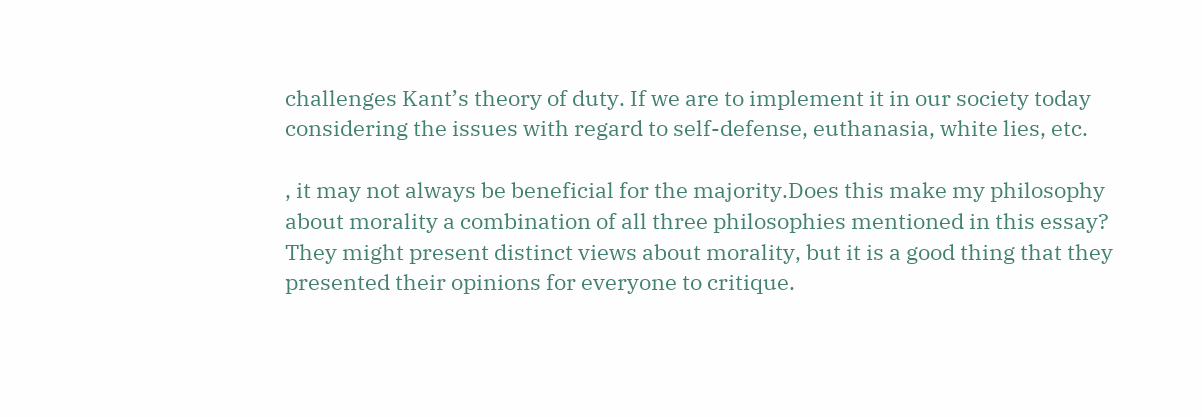challenges Kant’s theory of duty. If we are to implement it in our society today considering the issues with regard to self-defense, euthanasia, white lies, etc.

, it may not always be beneficial for the majority.Does this make my philosophy about morality a combination of all three philosophies mentioned in this essay?  They might present distinct views about morality, but it is a good thing that they presented their opinions for everyone to critique.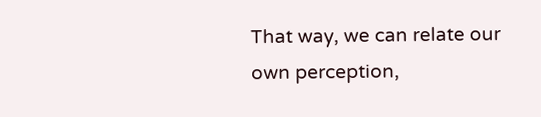That way, we can relate our own perception,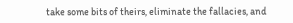take some bits of theirs, eliminate the fallacies, and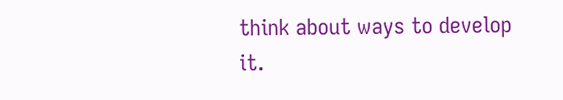think about ways to develop it.